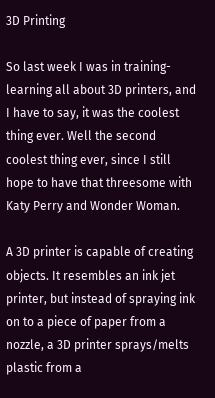3D Printing

So last week I was in training- learning all about 3D printers, and I have to say, it was the coolest thing ever. Well the second coolest thing ever, since I still hope to have that threesome with Katy Perry and Wonder Woman.

A 3D printer is capable of creating objects. It resembles an ink jet printer, but instead of spraying ink on to a piece of paper from a nozzle, a 3D printer sprays/melts plastic from a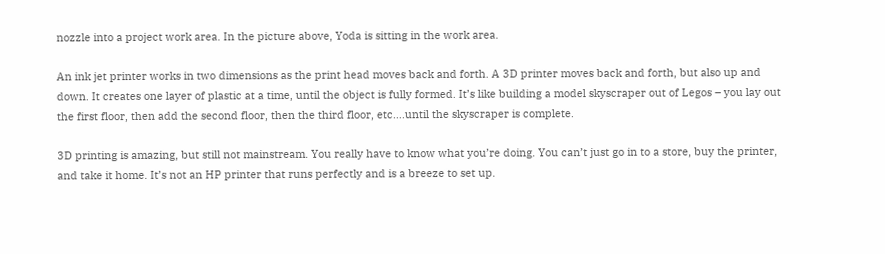nozzle into a project work area. In the picture above, Yoda is sitting in the work area.

An ink jet printer works in two dimensions as the print head moves back and forth. A 3D printer moves back and forth, but also up and down. It creates one layer of plastic at a time, until the object is fully formed. It’s like building a model skyscraper out of Legos – you lay out the first floor, then add the second floor, then the third floor, etc….until the skyscraper is complete.

3D printing is amazing, but still not mainstream. You really have to know what you’re doing. You can’t just go in to a store, buy the printer, and take it home. It’s not an HP printer that runs perfectly and is a breeze to set up.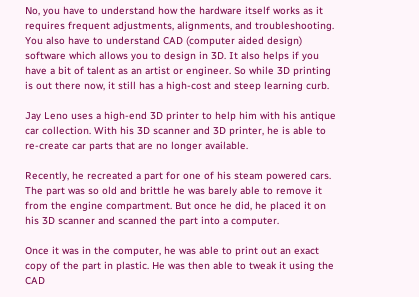No, you have to understand how the hardware itself works as it requires frequent adjustments, alignments, and troubleshooting. You also have to understand CAD (computer aided design) software which allows you to design in 3D. It also helps if you have a bit of talent as an artist or engineer. So while 3D printing is out there now, it still has a high-cost and steep learning curb.

Jay Leno uses a high-end 3D printer to help him with his antique car collection. With his 3D scanner and 3D printer, he is able to re-create car parts that are no longer available.

Recently, he recreated a part for one of his steam powered cars. The part was so old and brittle he was barely able to remove it from the engine compartment. But once he did, he placed it on his 3D scanner and scanned the part into a computer.

Once it was in the computer, he was able to print out an exact copy of the part in plastic. He was then able to tweak it using the CAD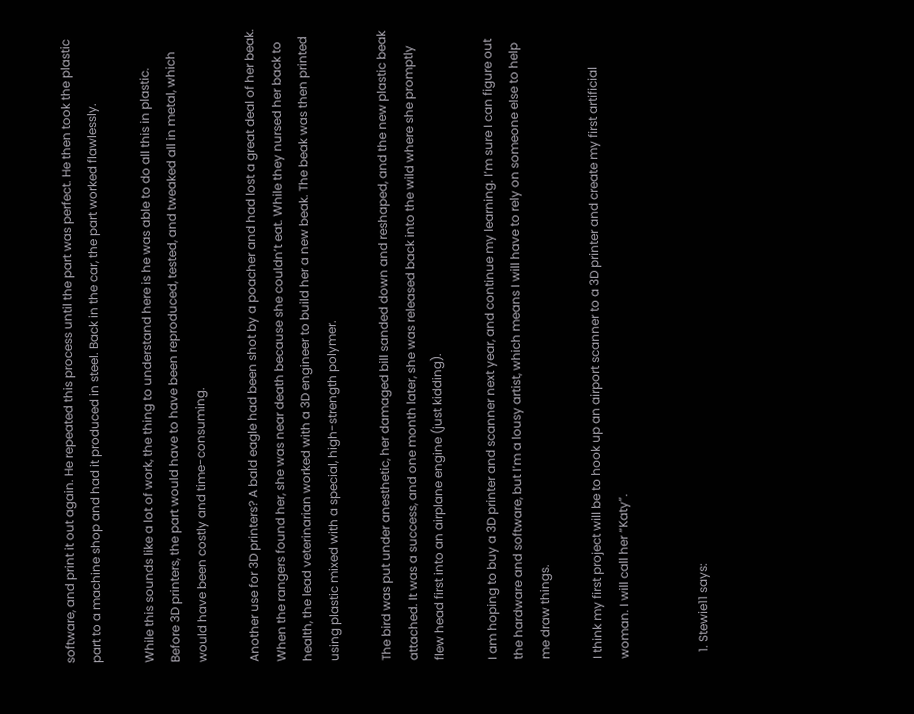software, and print it out again. He repeated this process until the part was perfect. He then took the plastic part to a machine shop and had it produced in steel. Back in the car, the part worked flawlessly.

While this sounds like a lot of work, the thing to understand here is he was able to do all this in plastic. Before 3D printers, the part would have to have been reproduced, tested, and tweaked all in metal, which would have been costly and time-consuming.

Another use for 3D printers? A bald eagle had been shot by a poacher and had lost a great deal of her beak. When the rangers found her, she was near death because she couldn’t eat. While they nursed her back to health, the lead veterinarian worked with a 3D engineer to build her a new beak. The beak was then printed using plastic mixed with a special, high-strength polymer.

The bird was put under anesthetic, her damaged bill sanded down and reshaped, and the new plastic beak attached. It was a success, and one month later, she was released back into the wild where she promptly flew head first into an airplane engine (just kidding).

I am hoping to buy a 3D printer and scanner next year, and continue my learning. I’m sure I can figure out the hardware and software, but I’m a lousy artist, which means I will have to rely on someone else to help me draw things.

I think my first project will be to hook up an airport scanner to a 3D printer and create my first artificial woman. I will call her “Katy”.


  1. Stewie11 says: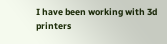I have been working with 3d printers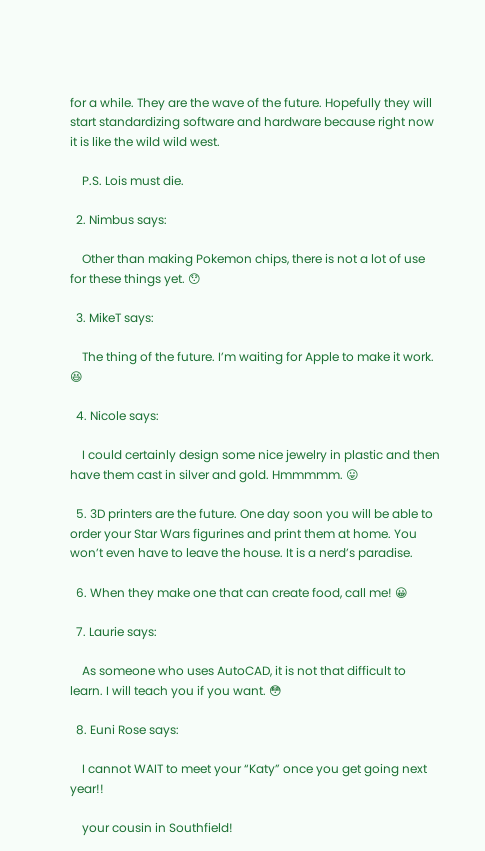for a while. They are the wave of the future. Hopefully they will start standardizing software and hardware because right now it is like the wild wild west.

    P.S. Lois must die.

  2. Nimbus says:

    Other than making Pokemon chips, there is not a lot of use for these things yet. 😯

  3. MikeT says:

    The thing of the future. I’m waiting for Apple to make it work. 😆

  4. Nicole says:

    I could certainly design some nice jewelry in plastic and then have them cast in silver and gold. Hmmmmm. 😛

  5. 3D printers are the future. One day soon you will be able to order your Star Wars figurines and print them at home. You won’t even have to leave the house. It is a nerd’s paradise.

  6. When they make one that can create food, call me! 😀

  7. Laurie says:

    As someone who uses AutoCAD, it is not that difficult to learn. I will teach you if you want. 😳

  8. Euni Rose says:

    I cannot WAIT to meet your “Katy” once you get going next year!!

    your cousin in Southfield!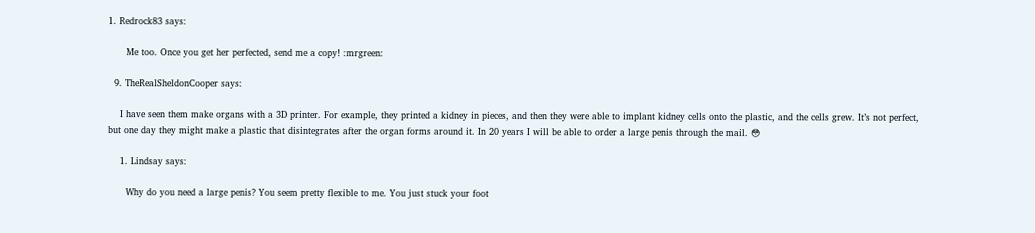1. Redrock83 says:

      Me too. Once you get her perfected, send me a copy! :mrgreen:

  9. TheRealSheldonCooper says:

    I have seen them make organs with a 3D printer. For example, they printed a kidney in pieces, and then they were able to implant kidney cells onto the plastic, and the cells grew. It’s not perfect, but one day they might make a plastic that disintegrates after the organ forms around it. In 20 years I will be able to order a large penis through the mail. 😳

    1. Lindsay says:

      Why do you need a large penis? You seem pretty flexible to me. You just stuck your foot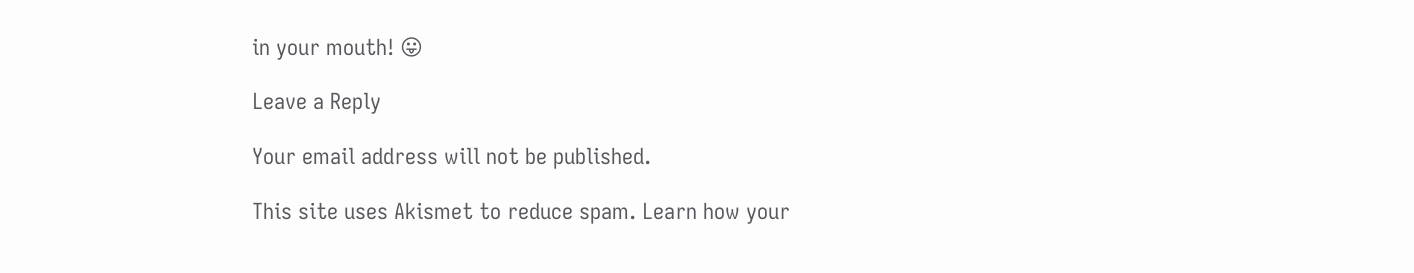in your mouth! 😛

Leave a Reply

Your email address will not be published.

This site uses Akismet to reduce spam. Learn how your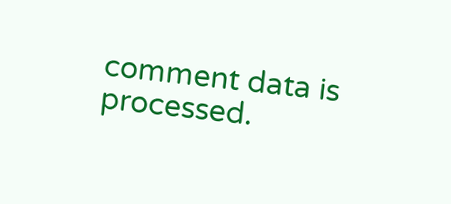comment data is processed.